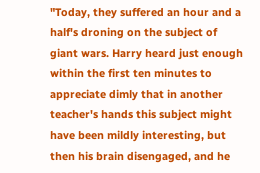"Today, they suffered an hour and a half's droning on the subject of giant wars. Harry heard just enough within the first ten minutes to appreciate dimly that in another teacher's hands this subject might have been mildly interesting, but then his brain disengaged, and he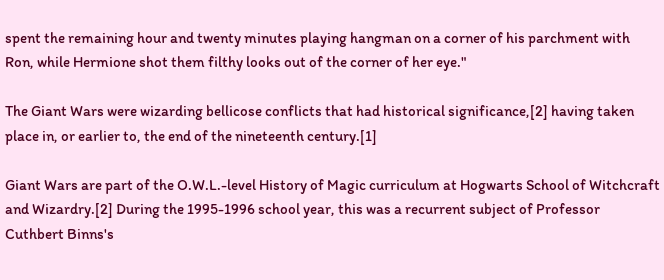spent the remaining hour and twenty minutes playing hangman on a corner of his parchment with Ron, while Hermione shot them filthy looks out of the corner of her eye."

The Giant Wars were wizarding bellicose conflicts that had historical significance,[2] having taken place in, or earlier to, the end of the nineteenth century.[1]

Giant Wars are part of the O.W.L.-level History of Magic curriculum at Hogwarts School of Witchcraft and Wizardry.[2] During the 1995-1996 school year, this was a recurrent subject of Professor Cuthbert Binns's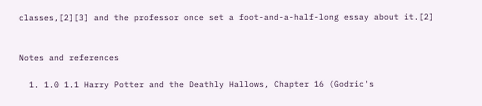classes,[2][3] and the professor once set a foot-and-a-half-long essay about it.[2]


Notes and references

  1. 1.0 1.1 Harry Potter and the Deathly Hallows, Chapter 16 (Godric's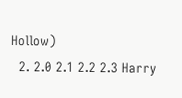Hollow)
  2. 2.0 2.1 2.2 2.3 Harry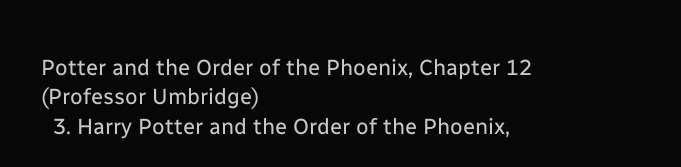Potter and the Order of the Phoenix, Chapter 12 (Professor Umbridge)
  3. Harry Potter and the Order of the Phoenix,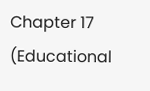Chapter 17 (Educational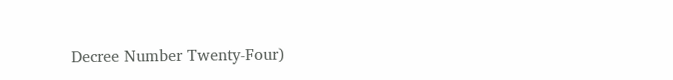Decree Number Twenty-Four)